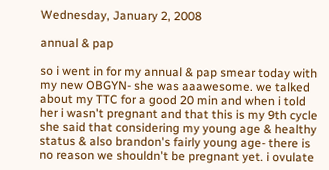Wednesday, January 2, 2008

annual & pap

so i went in for my annual & pap smear today with my new OBGYN- she was aaawesome. we talked about my TTC for a good 20 min and when i told her i wasn't pregnant and that this is my 9th cycle she said that considering my young age & healthy status & also brandon's fairly young age- there is no reason we shouldn't be pregnant yet. i ovulate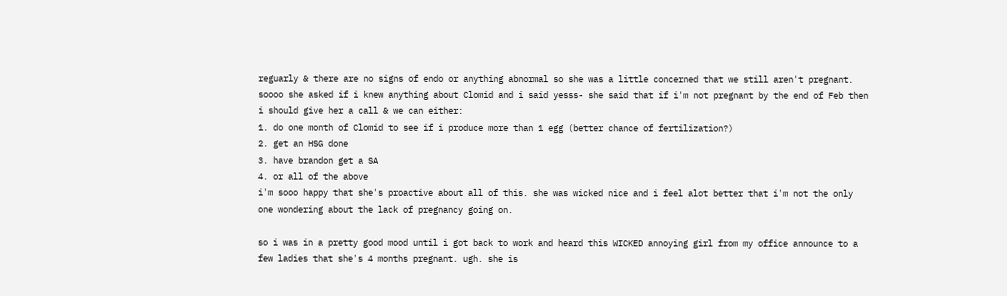reguarly & there are no signs of endo or anything abnormal so she was a little concerned that we still aren't pregnant. soooo she asked if i knew anything about Clomid and i said yesss- she said that if i'm not pregnant by the end of Feb then i should give her a call & we can either:
1. do one month of Clomid to see if i produce more than 1 egg (better chance of fertilization?)
2. get an HSG done
3. have brandon get a SA
4. or all of the above
i'm sooo happy that she's proactive about all of this. she was wicked nice and i feel alot better that i'm not the only one wondering about the lack of pregnancy going on.

so i was in a pretty good mood until i got back to work and heard this WICKED annoying girl from my office announce to a few ladies that she's 4 months pregnant. ugh. she is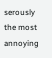serously the most annoying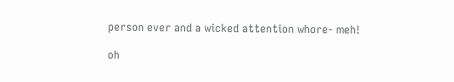person ever and a wicked attention whore- meh!

oh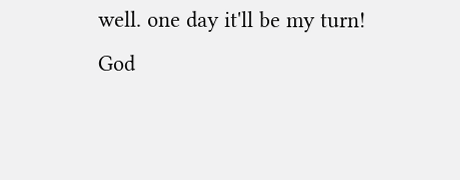well. one day it'll be my turn!
God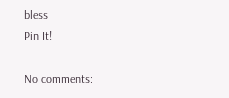bless
Pin It!

No comments: